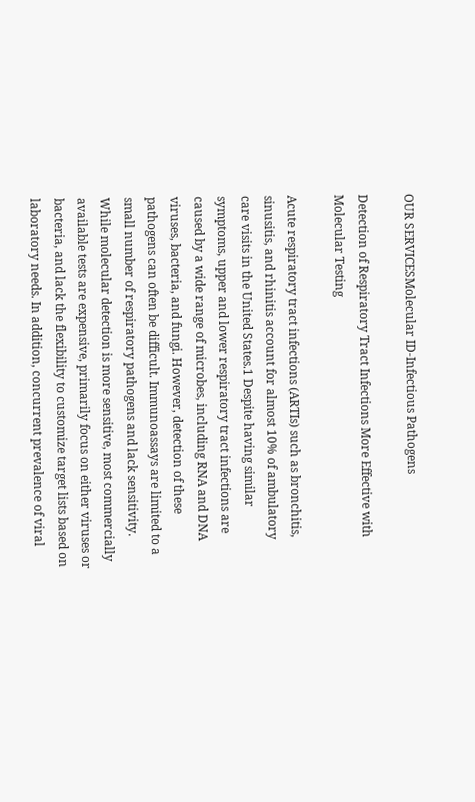OUR SERVICESMolecular ID-Infectious Pathogens

Detection of Respiratory Tract Infections More Effective with Molecular Testing

Acute respiratory tract infections (ARTIs) such as bronchitis, sinusitis, and rhinitis account for almost 10% of ambulatory care visits in the United States.1 Despite having similar symptoms, upper and lower respiratory tract infections are caused by a wide range of microbes, including RNA and DNA viruses, bacteria, and fungi. However, detection of these pathogens can often be difficult. Immunoassays are limited to a small number of respiratory pathogens and lack sensitivity. While molecular detection is more sensitive, most commercially available tests are expensive, primarily focus on either viruses or bacteria, and lack the flexibility to customize target lists based on laboratory needs. In addition, concurrent prevalence of viral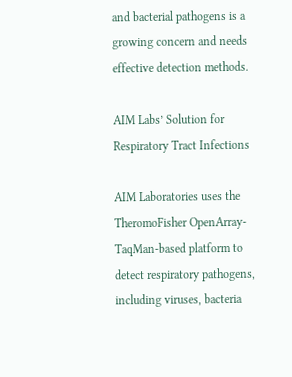and bacterial pathogens is a growing concern and needs effective detection methods.

AIM Labs’ Solution for Respiratory Tract Infections

AIM Laboratories uses the TheromoFisher OpenArray-TaqMan-based platform to detect respiratory pathogens, including viruses, bacteria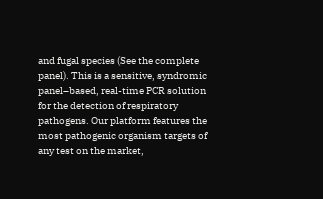and fugal species (See the complete panel). This is a sensitive, syndromic panel–based, real-time PCR solution for the detection of respiratory pathogens. Our platform features the most pathogenic organism targets of any test on the market,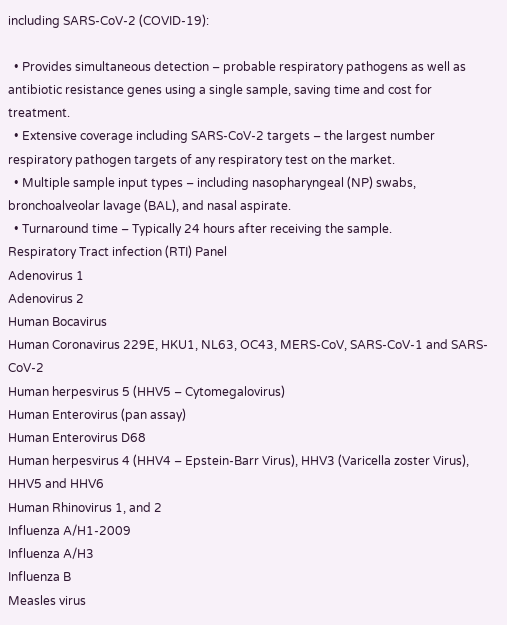including SARS-CoV-2 (COVID-19):

  • Provides simultaneous detection – probable respiratory pathogens as well as antibiotic resistance genes using a single sample, saving time and cost for treatment.
  • Extensive coverage including SARS-CoV-2 targets – the largest number respiratory pathogen targets of any respiratory test on the market.
  • Multiple sample input types – including nasopharyngeal (NP) swabs, bronchoalveolar lavage (BAL), and nasal aspirate.
  • Turnaround time – Typically 24 hours after receiving the sample.
Respiratory Tract infection (RTI) Panel
Adenovirus 1
Adenovirus 2
Human Bocavirus
Human Coronavirus 229E, HKU1, NL63, OC43, MERS-CoV, SARS-CoV-1 and SARS-CoV-2
Human herpesvirus 5 (HHV5 – Cytomegalovirus)
Human Enterovirus (pan assay)
Human Enterovirus D68
Human herpesvirus 4 (HHV4 – Epstein-Barr Virus), HHV3 (Varicella zoster Virus), HHV5 and HHV6
Human Rhinovirus 1, and 2
Influenza A/H1-2009
Influenza A/H3
Influenza B
Measles virus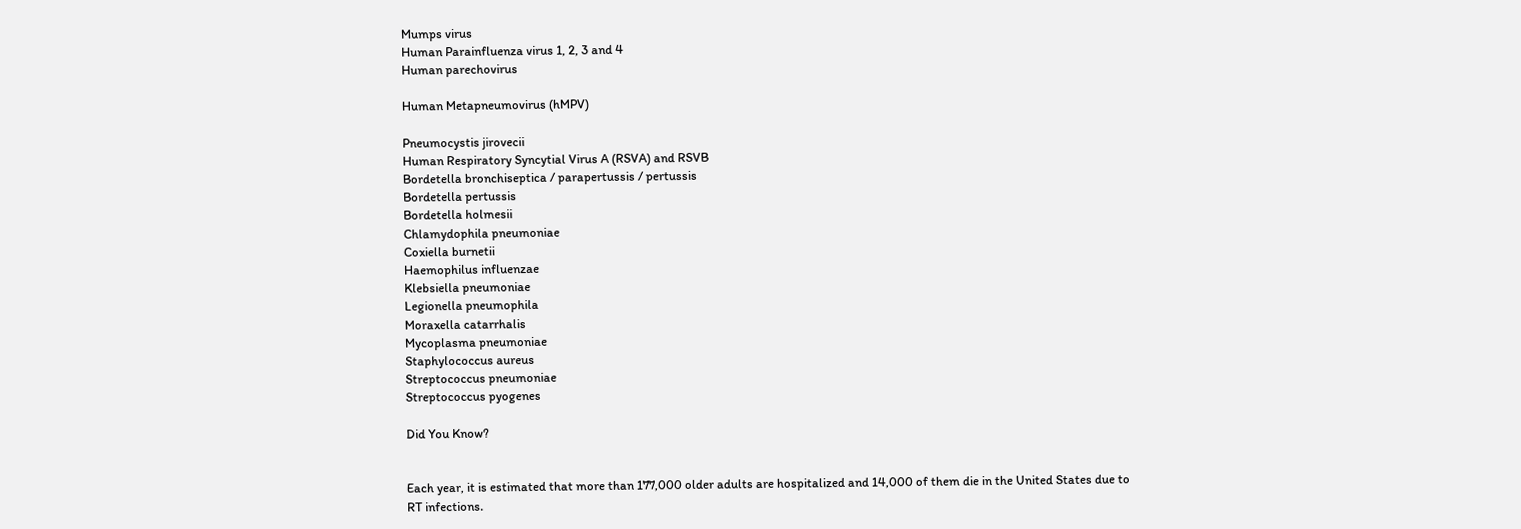Mumps virus
Human Parainfluenza virus 1, 2, 3 and 4
Human parechovirus

Human Metapneumovirus (hMPV)

Pneumocystis jirovecii
Human Respiratory Syncytial Virus A (RSVA) and RSVB
Bordetella bronchiseptica / parapertussis / pertussis
Bordetella pertussis
Bordetella holmesii
Chlamydophila pneumoniae
Coxiella burnetii
Haemophilus influenzae
Klebsiella pneumoniae
Legionella pneumophila
Moraxella catarrhalis
Mycoplasma pneumoniae
Staphylococcus aureus
Streptococcus pneumoniae
Streptococcus pyogenes

Did You Know?


Each year, it is estimated that more than 177,000 older adults are hospitalized and 14,000 of them die in the United States due to RT infections.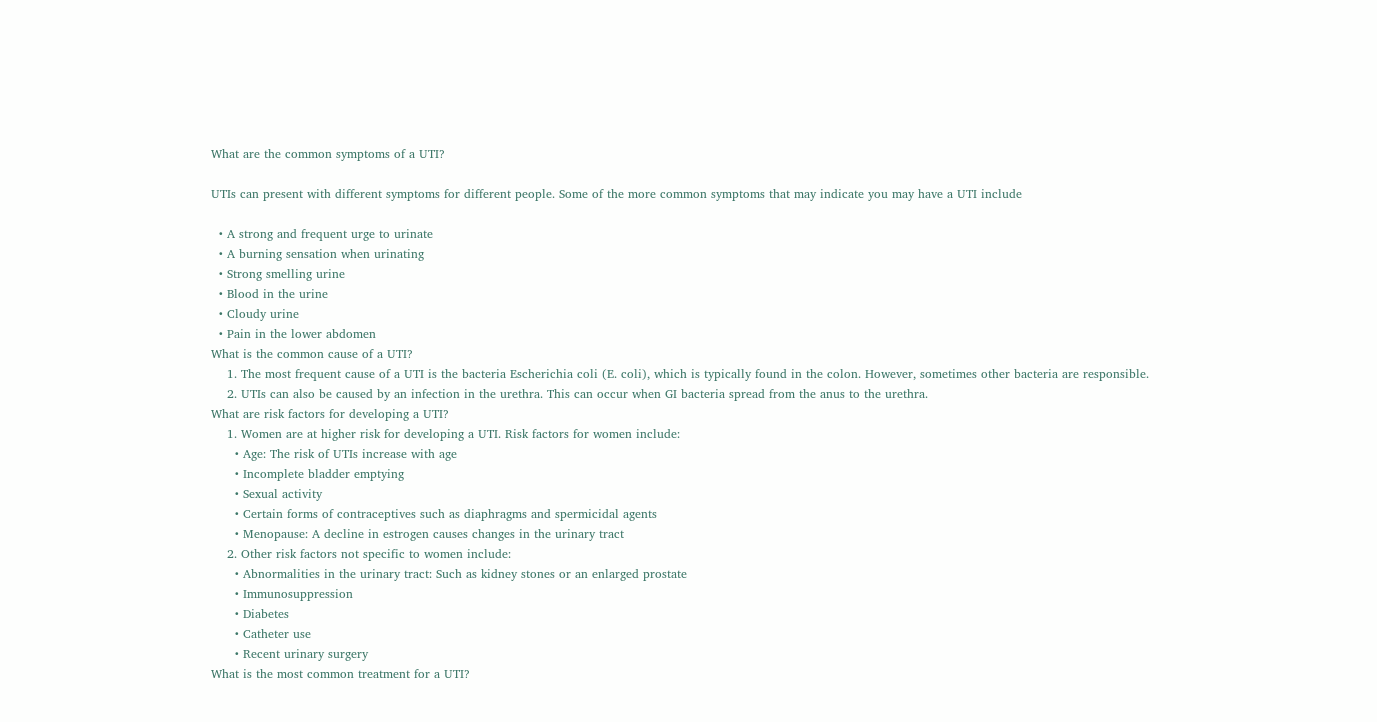What are the common symptoms of a UTI?

UTIs can present with different symptoms for different people. Some of the more common symptoms that may indicate you may have a UTI include

  • A strong and frequent urge to urinate
  • A burning sensation when urinating
  • Strong smelling urine
  • Blood in the urine
  • Cloudy urine
  • Pain in the lower abdomen
What is the common cause of a UTI?
    1. The most frequent cause of a UTI is the bacteria Escherichia coli (E. coli), which is typically found in the colon. However, sometimes other bacteria are responsible.
    2. UTIs can also be caused by an infection in the urethra. This can occur when GI bacteria spread from the anus to the urethra.
What are risk factors for developing a UTI?
    1. Women are at higher risk for developing a UTI. Risk factors for women include:
      • Age: The risk of UTIs increase with age
      • Incomplete bladder emptying
      • Sexual activity
      • Certain forms of contraceptives such as diaphragms and spermicidal agents
      • Menopause: A decline in estrogen causes changes in the urinary tract
    2. Other risk factors not specific to women include:
      • Abnormalities in the urinary tract: Such as kidney stones or an enlarged prostate
      • Immunosuppression
      • Diabetes
      • Catheter use
      • Recent urinary surgery
What is the most common treatment for a UTI?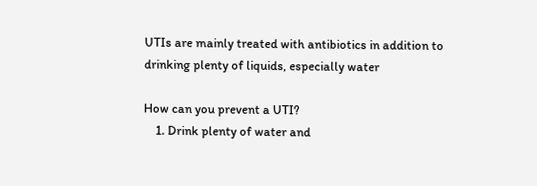UTIs are mainly treated with antibiotics in addition to drinking plenty of liquids, especially water

How can you prevent a UTI?
    1. Drink plenty of water and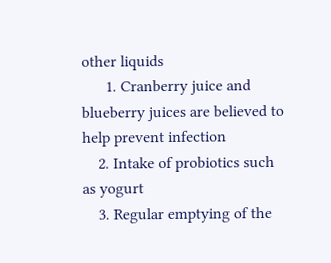other liquids
      1. Cranberry juice and blueberry juices are believed to help prevent infection
    2. Intake of probiotics such as yogurt
    3. Regular emptying of the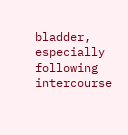bladder, especially following intercourse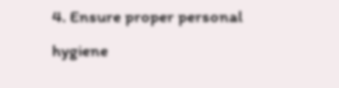4. Ensure proper personal hygiene